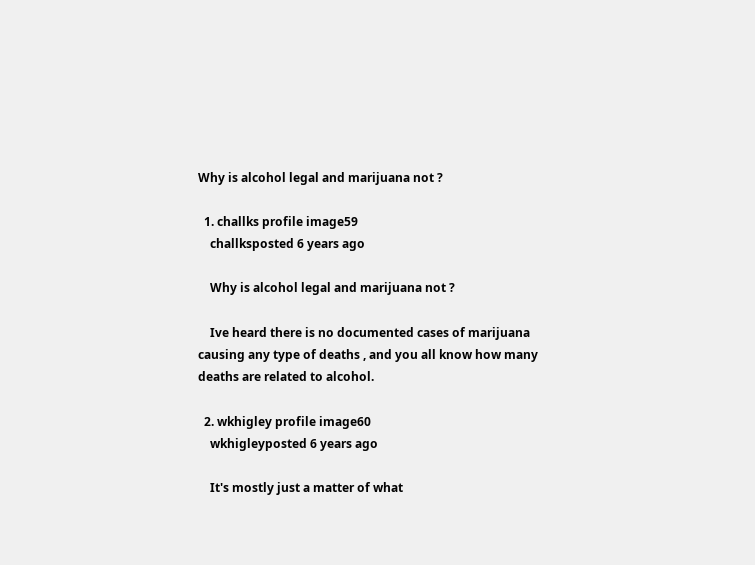Why is alcohol legal and marijuana not ?

  1. challks profile image59
    challksposted 6 years ago

    Why is alcohol legal and marijuana not ?

    Ive heard there is no documented cases of marijuana causing any type of deaths , and you all know how many deaths are related to alcohol.

  2. wkhigley profile image60
    wkhigleyposted 6 years ago

    It's mostly just a matter of what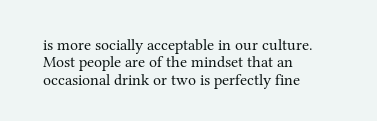is more socially acceptable in our culture. Most people are of the mindset that an occasional drink or two is perfectly fine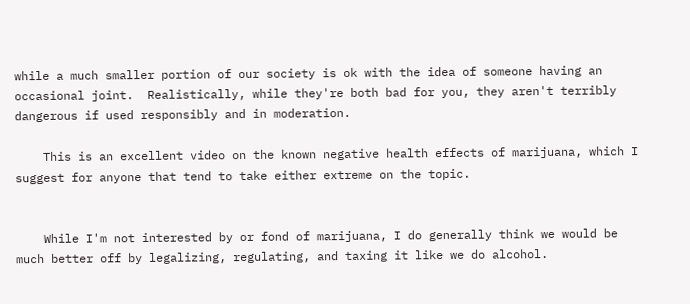while a much smaller portion of our society is ok with the idea of someone having an occasional joint.  Realistically, while they're both bad for you, they aren't terribly dangerous if used responsibly and in moderation.

    This is an excellent video on the known negative health effects of marijuana, which I suggest for anyone that tend to take either extreme on the topic.


    While I'm not interested by or fond of marijuana, I do generally think we would be much better off by legalizing, regulating, and taxing it like we do alcohol.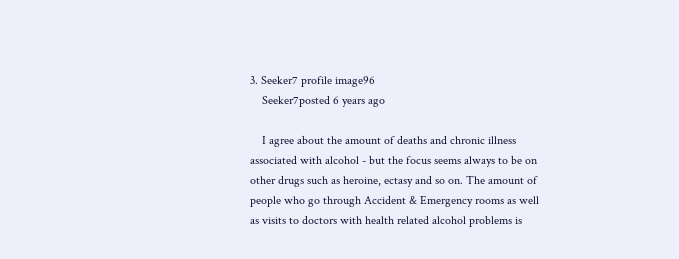3. Seeker7 profile image96
    Seeker7posted 6 years ago

    I agree about the amount of deaths and chronic illness associated with alcohol - but the focus seems always to be on other drugs such as heroine, ectasy and so on. The amount of people who go through Accident & Emergency rooms as well as visits to doctors with health related alcohol problems is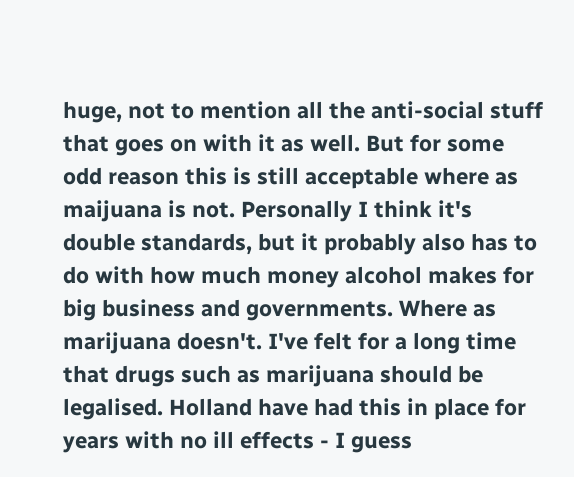huge, not to mention all the anti-social stuff that goes on with it as well. But for some odd reason this is still acceptable where as maijuana is not. Personally I think it's double standards, but it probably also has to do with how much money alcohol makes for big business and governments. Where as marijuana doesn't. I've felt for a long time that drugs such as marijuana should be legalised. Holland have had this in place for years with no ill effects - I guess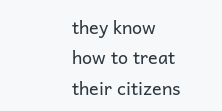they know how to treat their citizens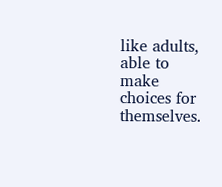like adults, able to make choices for themselves.